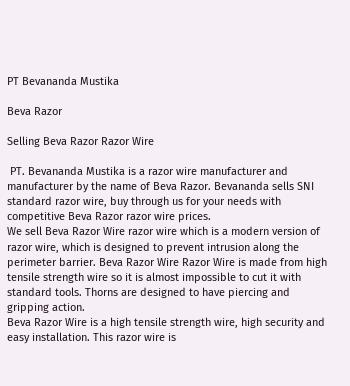PT Bevananda Mustika

Beva Razor

Selling Beva Razor Razor Wire

 PT. Bevananda Mustika is a razor wire manufacturer and manufacturer by the name of Beva Razor. Bevananda sells SNI standard razor wire, buy through us for your needs with competitive Beva Razor razor wire prices.
We sell Beva Razor Wire razor wire which is a modern version of razor wire, which is designed to prevent intrusion along the perimeter barrier. Beva Razor Wire Razor Wire is made from high tensile strength wire so it is almost impossible to cut it with standard tools. Thorns are designed to have piercing and gripping action.
Beva Razor Wire is a high tensile strength wire, high security and easy installation. This razor wire is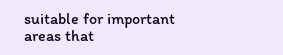suitable for important areas that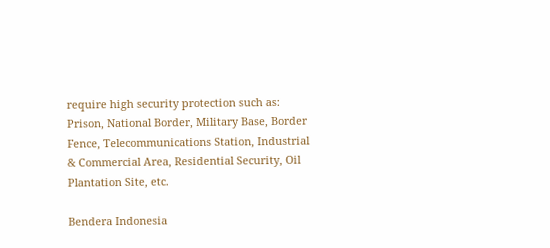require high security protection such as: Prison, National Border, Military Base, Border Fence, Telecommunications Station, Industrial & Commercial Area, Residential Security, Oil Plantation Site, etc.

Bendera Indonesia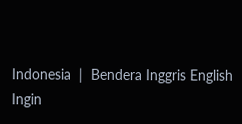Indonesia  |  Bendera Inggris English
Ingin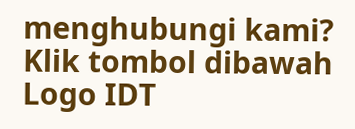menghubungi kami?
Klik tombol dibawah
Logo IDT